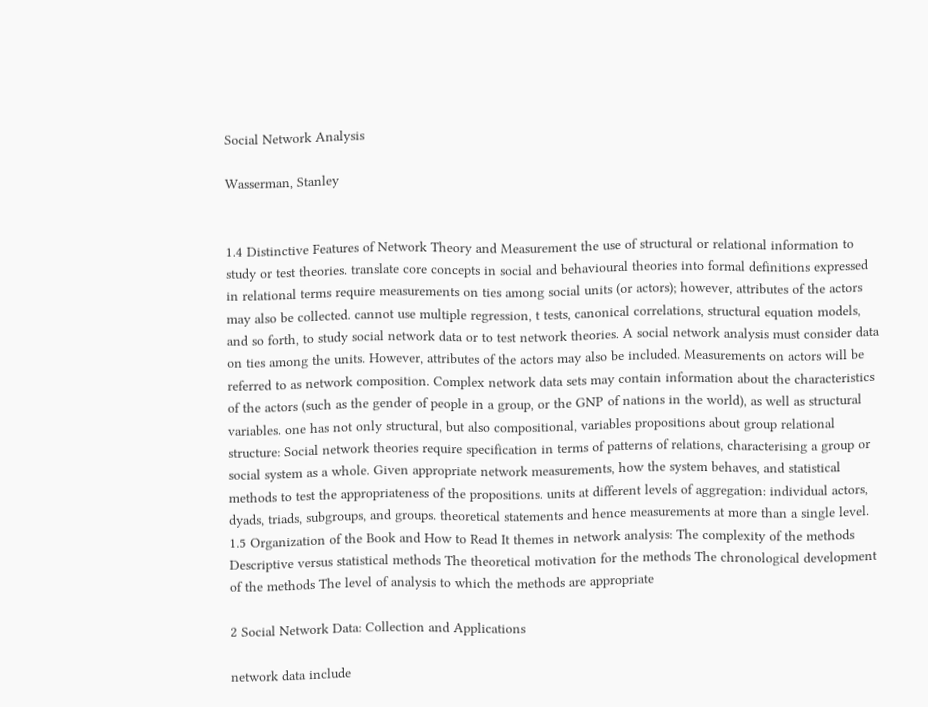Social Network Analysis

Wasserman, Stanley


1.4 Distinctive Features of Network Theory and Measurement the use of structural or relational information to study or test theories. translate core concepts in social and behavioural theories into formal definitions expressed in relational terms require measurements on ties among social units (or actors); however, attributes of the actors may also be collected. cannot use multiple regression, t tests, canonical correlations, structural equation models, and so forth, to study social network data or to test network theories. A social network analysis must consider data on ties among the units. However, attributes of the actors may also be included. Measurements on actors will be referred to as network composition. Complex network data sets may contain information about the characteristics of the actors (such as the gender of people in a group, or the GNP of nations in the world), as well as structural variables. one has not only structural, but also compositional, variables propositions about group relational structure: Social network theories require specification in terms of patterns of relations, characterising a group or social system as a whole. Given appropriate network measurements, how the system behaves, and statistical methods to test the appropriateness of the propositions. units at different levels of aggregation: individual actors, dyads, triads, subgroups, and groups. theoretical statements and hence measurements at more than a single level. 1.5 Organization of the Book and How to Read It themes in network analysis: The complexity of the methods Descriptive versus statistical methods The theoretical motivation for the methods The chronological development of the methods The level of analysis to which the methods are appropriate

2 Social Network Data: Collection and Applications

network data include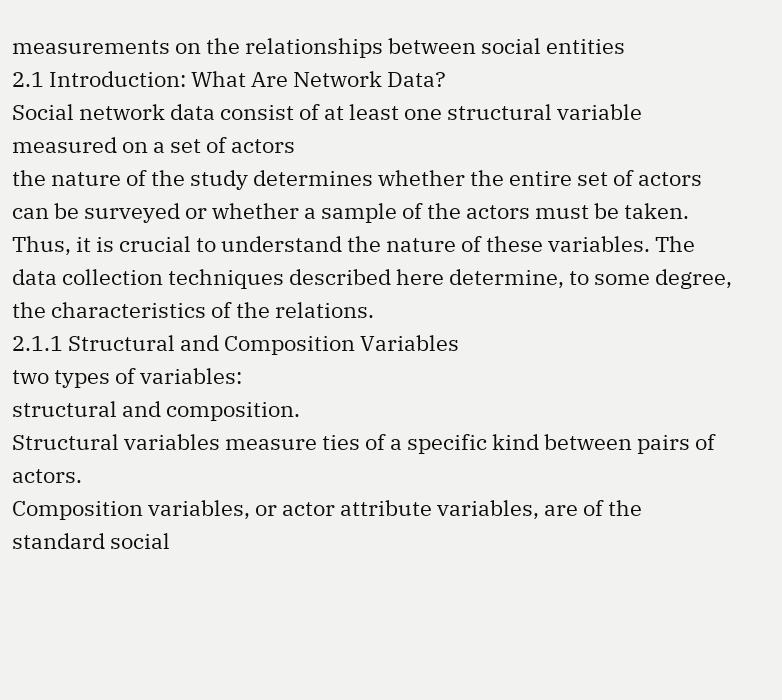measurements on the relationships between social entities
2.1 Introduction: What Are Network Data?
Social network data consist of at least one structural variable measured on a set of actors
the nature of the study determines whether the entire set of actors can be surveyed or whether a sample of the actors must be taken.
Thus, it is crucial to understand the nature of these variables. The data collection techniques described here determine, to some degree, the characteristics of the relations.
2.1.1 Structural and Composition Variables
two types of variables:
structural and composition.
Structural variables measure ties of a specific kind between pairs of actors.
Composition variables, or actor attribute variables, are of the standard social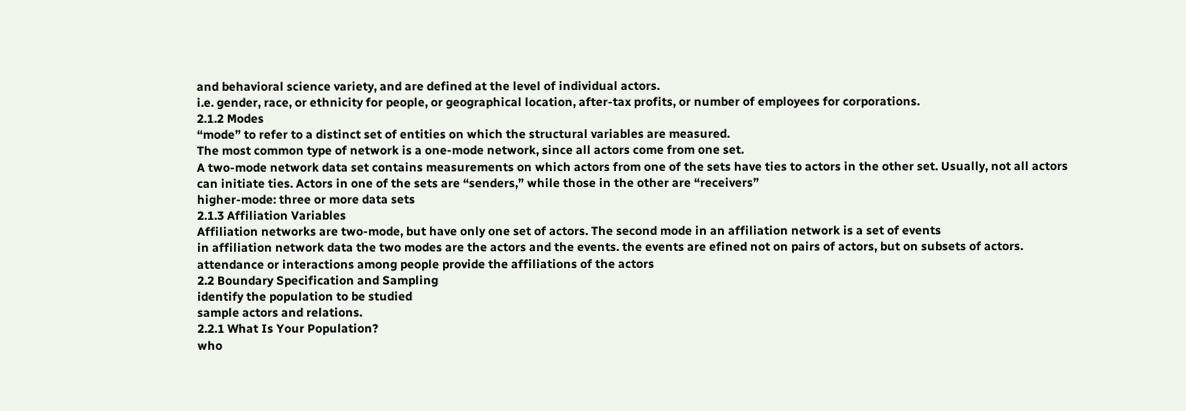and behavioral science variety, and are defined at the level of individual actors.
i.e. gender, race, or ethnicity for people, or geographical location, after-tax profits, or number of employees for corporations.
2.1.2 Modes
“mode” to refer to a distinct set of entities on which the structural variables are measured.
The most common type of network is a one-mode network, since all actors come from one set.
A two-mode network data set contains measurements on which actors from one of the sets have ties to actors in the other set. Usually, not all actors can initiate ties. Actors in one of the sets are “senders,” while those in the other are “receivers”
higher-mode: three or more data sets
2.1.3 Affiliation Variables
Affiliation networks are two-mode, but have only one set of actors. The second mode in an affiliation network is a set of events
in affiliation network data the two modes are the actors and the events. the events are efined not on pairs of actors, but on subsets of actors.
attendance or interactions among people provide the affiliations of the actors
2.2 Boundary Specification and Sampling
identify the population to be studied
sample actors and relations.
2.2.1 What Is Your Population?
who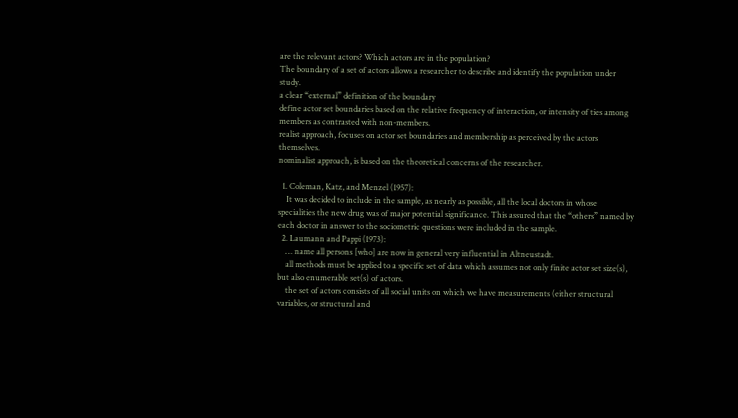are the relevant actors? Which actors are in the population?
The boundary of a set of actors allows a researcher to describe and identify the population under study.
a clear “external” definition of the boundary
define actor set boundaries based on the relative frequency of interaction, or intensity of ties among members as contrasted with non-members.
realist approach, focuses on actor set boundaries and membership as perceived by the actors themselves.
nominalist approach, is based on the theoretical concerns of the researcher.

  1. Coleman, Katz, and Menzel (1957):
    It was decided to include in the sample, as nearly as possible, all the local doctors in whose specialities the new drug was of major potential significance. This assured that the “others” named by each doctor in answer to the sociometric questions were included in the sample.
  2. Laumann and Pappi (1973):
    … name all persons [who] are now in general very influential in Altneustadt.
    all methods must be applied to a specific set of data which assumes not only finite actor set size(s), but also enumerable set(s) of actors.
    the set of actors consists of all social units on which we have measurements (either structural variables, or structural and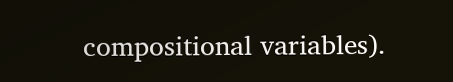compositional variables).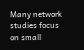Many network studies focus on small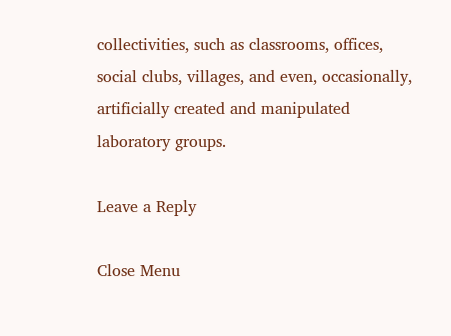collectivities, such as classrooms, offices, social clubs, villages, and even, occasionally, artificially created and manipulated laboratory groups.

Leave a Reply

Close Menu